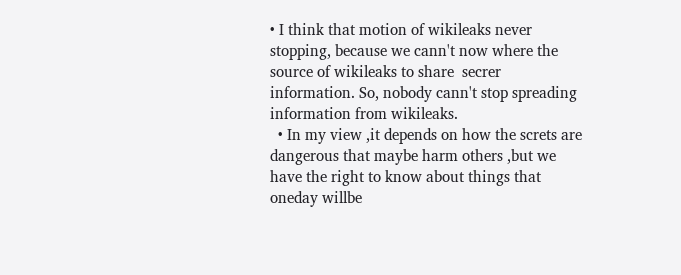• I think that motion of wikileaks never stopping, because we cann't now where the source of wikileaks to share  secrer information. So, nobody cann't stop spreading information from wikileaks.
  • In my view ,it depends on how the screts are dangerous that maybe harm others ,but we have the right to know about things that oneday willbe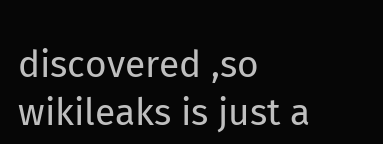discovered ,so wikileaks is just a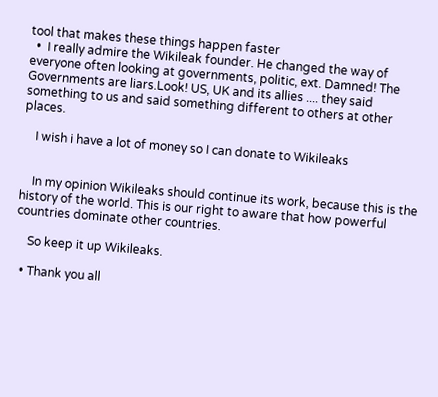tool that makes these things happen faster
  •  I really admire the Wikileak founder. He changed the way of everyone often looking at governments, politic, ext. Damned! The Governments are liars.Look! US, UK and its allies .... they said something to us and said something different to others at other places.

    I wish i have a lot of money so I can donate to Wikileaks


    In my opinion Wikileaks should continue its work, because this is the history of the world. This is our right to aware that how powerful countries dominate other countries.

    So keep it up Wikileaks.

  • Thank you all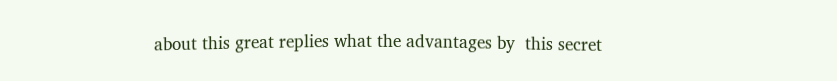about this great replies what the advantages by  this secret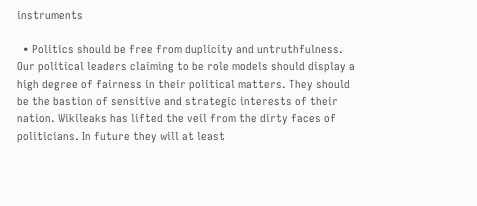instruments

  • Politics should be free from duplicity and untruthfulness. Our political leaders claiming to be role models should display a high degree of fairness in their political matters. They should be the bastion of sensitive and strategic interests of their nation. Wikileaks has lifted the veil from the dirty faces of politicians. In future they will at least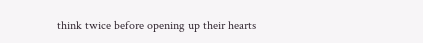think twice before opening up their hearts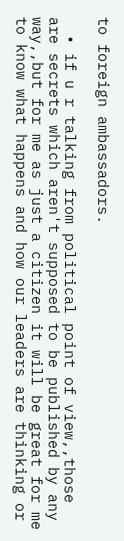to foreign ambassadors.

  • if u r talking from political point of view,,those are secrets which aren't supposed to be published by any way,,but for me as just a citizen it will be great for me to know what happens and how our leaders are thinking or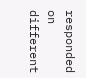responded on different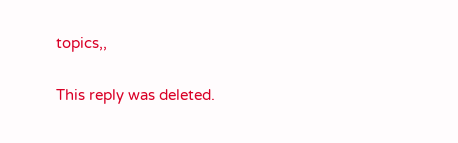topics,,

This reply was deleted.